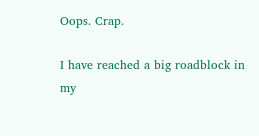Oops. Crap.

I have reached a big roadblock in my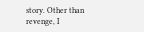story. Other than revenge, I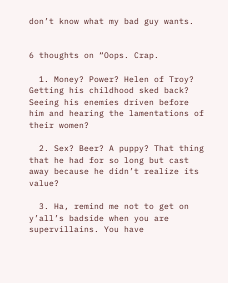don’t know what my bad guy wants.


6 thoughts on “Oops. Crap.

  1. Money? Power? Helen of Troy? Getting his childhood sked back? Seeing his enemies driven before him and hearing the lamentations of their women?

  2. Sex? Beer? A puppy? That thing that he had for so long but cast away because he didn’t realize its value?

  3. Ha, remind me not to get on y’all’s badside when you are supervillains. You have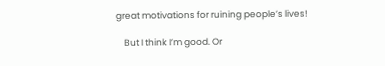great motivations for ruining people’s lives!

    But I think I’m good. Or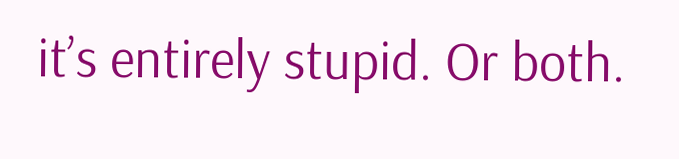it’s entirely stupid. Or both.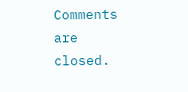Comments are closed.